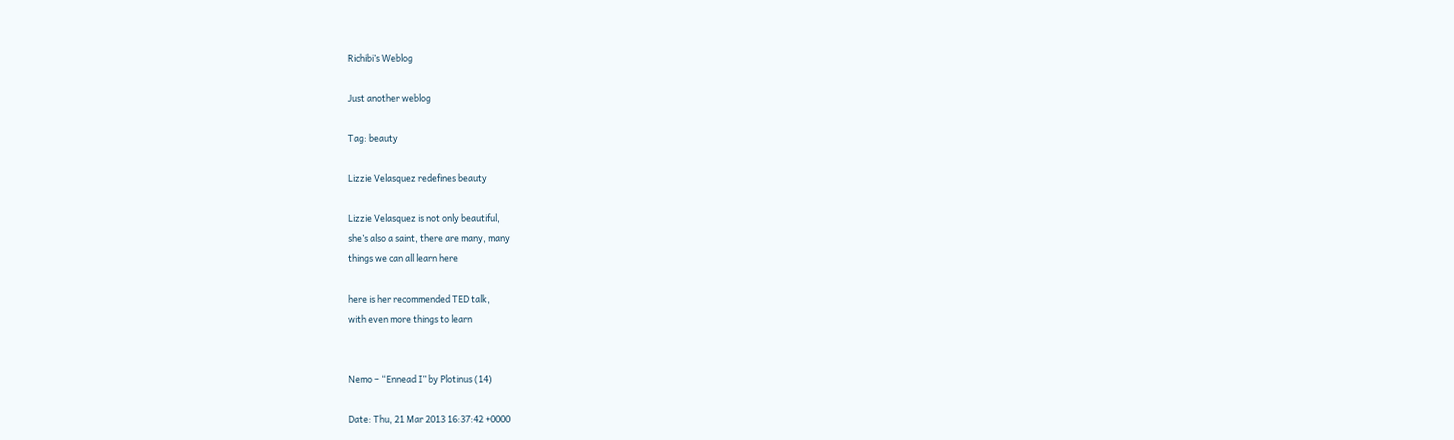Richibi’s Weblog

Just another weblog

Tag: beauty

Lizzie Velasquez redefines beauty

Lizzie Velasquez is not only beautiful,
she’s also a saint, there are many, many
things we can all learn here

here is her recommended TED talk,
with even more things to learn


Nemo – “Ennead I” by Plotinus (14)

Date: Thu, 21 Mar 2013 16:37:42 +0000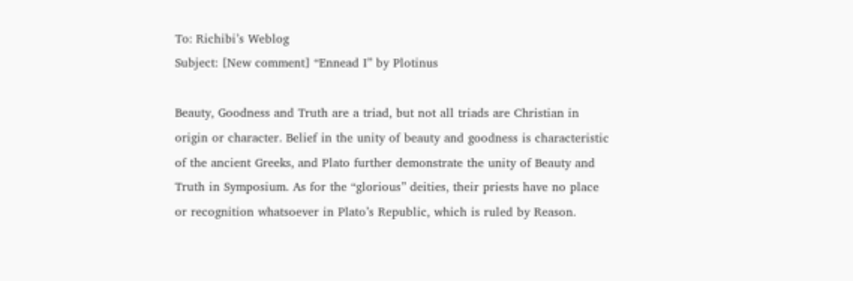To: Richibi’s Weblog
Subject: [New comment] “Ennead I” by Plotinus

Beauty, Goodness and Truth are a triad, but not all triads are Christian in origin or character. Belief in the unity of beauty and goodness is characteristic of the ancient Greeks, and Plato further demonstrate the unity of Beauty and Truth in Symposium. As for the “glorious” deities, their priests have no place or recognition whatsoever in Plato’s Republic, which is ruled by Reason.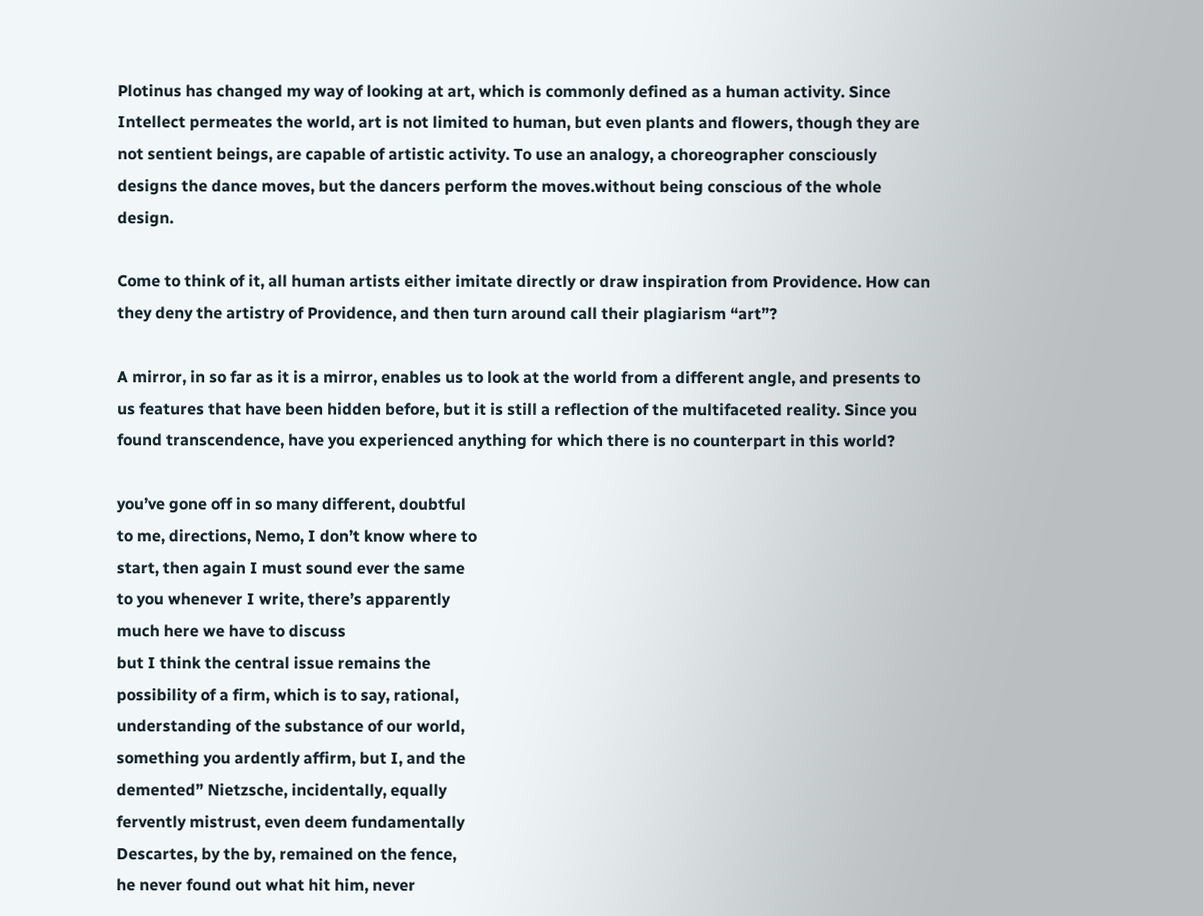Plotinus has changed my way of looking at art, which is commonly defined as a human activity. Since Intellect permeates the world, art is not limited to human, but even plants and flowers, though they are not sentient beings, are capable of artistic activity. To use an analogy, a choreographer consciously designs the dance moves, but the dancers perform the moves.without being conscious of the whole design.

Come to think of it, all human artists either imitate directly or draw inspiration from Providence. How can they deny the artistry of Providence, and then turn around call their plagiarism “art”?

A mirror, in so far as it is a mirror, enables us to look at the world from a different angle, and presents to us features that have been hidden before, but it is still a reflection of the multifaceted reality. Since you found transcendence, have you experienced anything for which there is no counterpart in this world?

you’ve gone off in so many different, doubtful
to me, directions, Nemo, I don’t know where to
start, then again I must sound ever the same
to you whenever I write, there’s apparently
much here we have to discuss
but I think the central issue remains the
possibility of a firm, which is to say, rational,
understanding of the substance of our world,
something you ardently affirm, but I, and the
demented” Nietzsche, incidentally, equally
fervently mistrust, even deem fundamentally
Descartes, by the by, remained on the fence,
he never found out what hit him, never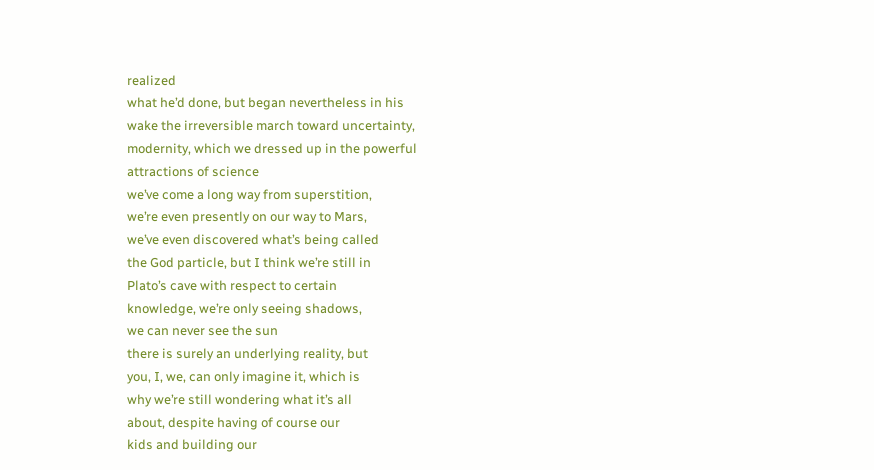realized
what he’d done, but began nevertheless in his
wake the irreversible march toward uncertainty,
modernity, which we dressed up in the powerful
attractions of science
we’ve come a long way from superstition,
we’re even presently on our way to Mars,
we’ve even discovered what’s being called
the God particle, but I think we’re still in
Plato’s cave with respect to certain
knowledge, we’re only seeing shadows,
we can never see the sun
there is surely an underlying reality, but
you, I, we, can only imagine it, which is
why we’re still wondering what it’s all
about, despite having of course our
kids and building our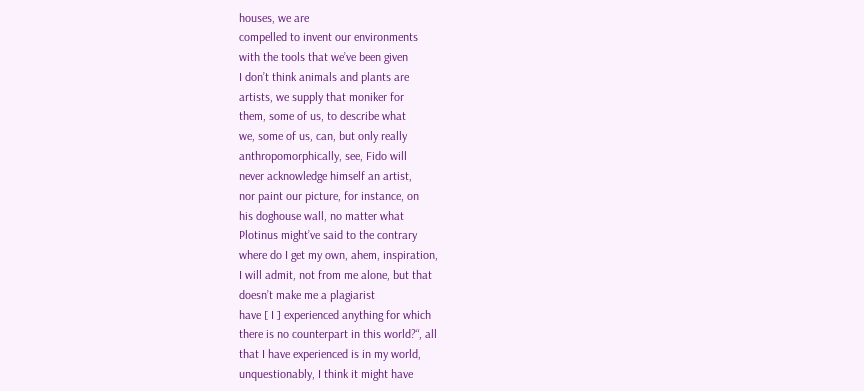houses, we are
compelled to invent our environments
with the tools that we’ve been given
I don’t think animals and plants are
artists, we supply that moniker for
them, some of us, to describe what
we, some of us, can, but only really
anthropomorphically, see, Fido will
never acknowledge himself an artist,
nor paint our picture, for instance, on
his doghouse wall, no matter what
Plotinus might’ve said to the contrary
where do I get my own, ahem, inspiration,
I will admit, not from me alone, but that
doesn’t make me a plagiarist
have [ I ] experienced anything for which
there is no counterpart in this world?“, all
that I have experienced is in my world,
unquestionably, I think it might have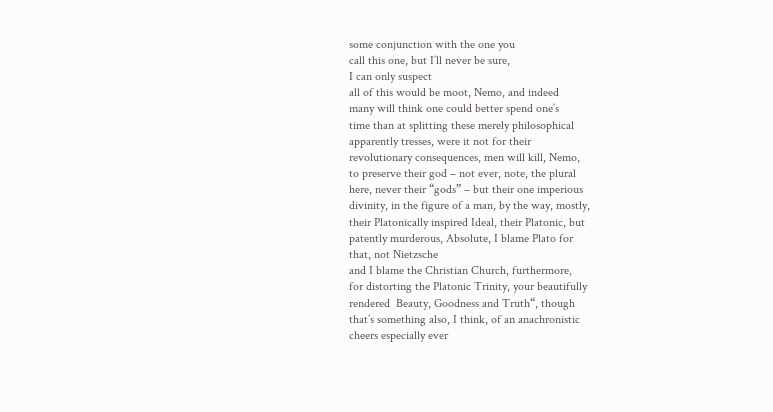some conjunction with the one you
call this one, but I’ll never be sure,
I can only suspect
all of this would be moot, Nemo, and indeed
many will think one could better spend one’s
time than at splitting these merely philosophical
apparently tresses, were it not for their
revolutionary consequences, men will kill, Nemo,
to preserve their god – not ever, note, the plural
here, never their “gods” – but their one imperious
divinity, in the figure of a man, by the way, mostly,
their Platonically inspired Ideal, their Platonic, but
patently murderous, Absolute, I blame Plato for
that, not Nietzsche
and I blame the Christian Church, furthermore,
for distorting the Platonic Trinity, your beautifully
rendered  Beauty, Goodness and Truth“, though
that’s something also, I think, of an anachronistic
cheers especially ever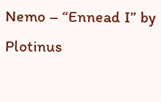Nemo – “Ennead I” by Plotinus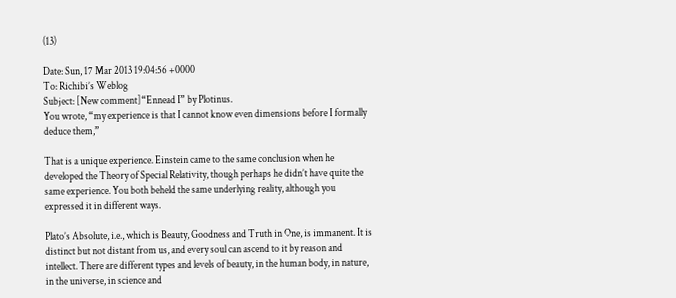(13)

Date: Sun, 17 Mar 2013 19:04:56 +0000
To: Richibi’s Weblog
Subject: [New comment]“Ennead I” by Plotinus.
You wrote, “my experience is that I cannot know even dimensions before I formally deduce them,”

That is a unique experience. Einstein came to the same conclusion when he developed the Theory of Special Relativity, though perhaps he didn’t have quite the same experience. You both beheld the same underlying reality, although you expressed it in different ways.

Plato’s Absolute, i.e., which is Beauty, Goodness and Truth in One, is immanent. It is distinct but not distant from us, and every soul can ascend to it by reason and intellect. There are different types and levels of beauty, in the human body, in nature, in the universe, in science and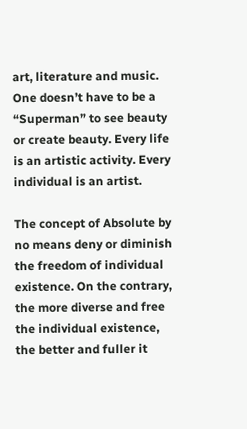art, literature and music. One doesn’t have to be a “Superman” to see beauty or create beauty. Every life is an artistic activity. Every individual is an artist.

The concept of Absolute by no means deny or diminish the freedom of individual existence. On the contrary, the more diverse and free the individual existence, the better and fuller it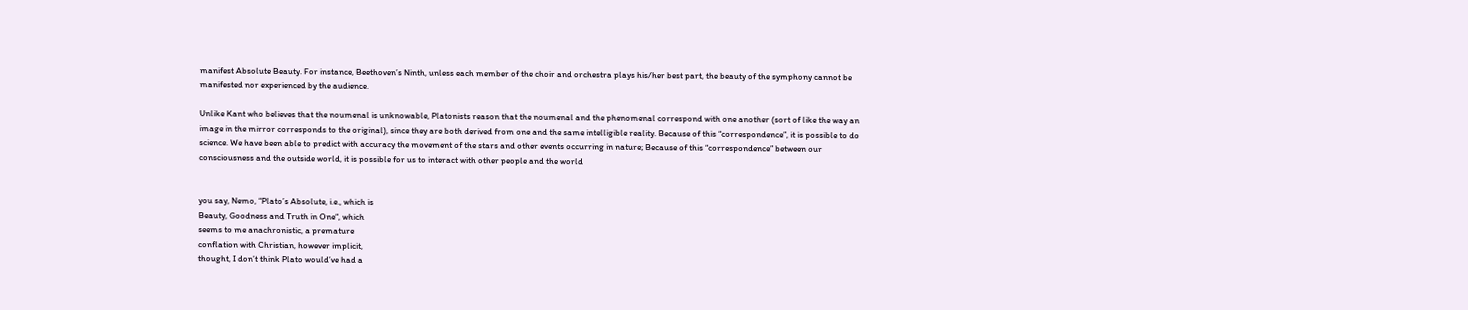manifest Absolute Beauty. For instance, Beethoven’s Ninth, unless each member of the choir and orchestra plays his/her best part, the beauty of the symphony cannot be manifested nor experienced by the audience.

Unlike Kant who believes that the noumenal is unknowable, Platonists reason that the noumenal and the phenomenal correspond with one another (sort of like the way an image in the mirror corresponds to the original), since they are both derived from one and the same intelligible reality. Because of this “correspondence”, it is possible to do science. We have been able to predict with accuracy the movement of the stars and other events occurring in nature; Because of this “correspondence” between our consciousness and the outside world, it is possible for us to interact with other people and the world


you say, Nemo, “Plato’s Absolute, i.e., which is
Beauty, Goodness and Truth in One“, which
seems to me anachronistic, a premature
conflation with Christian, however implicit,
thought, I don’t think Plato would’ve had a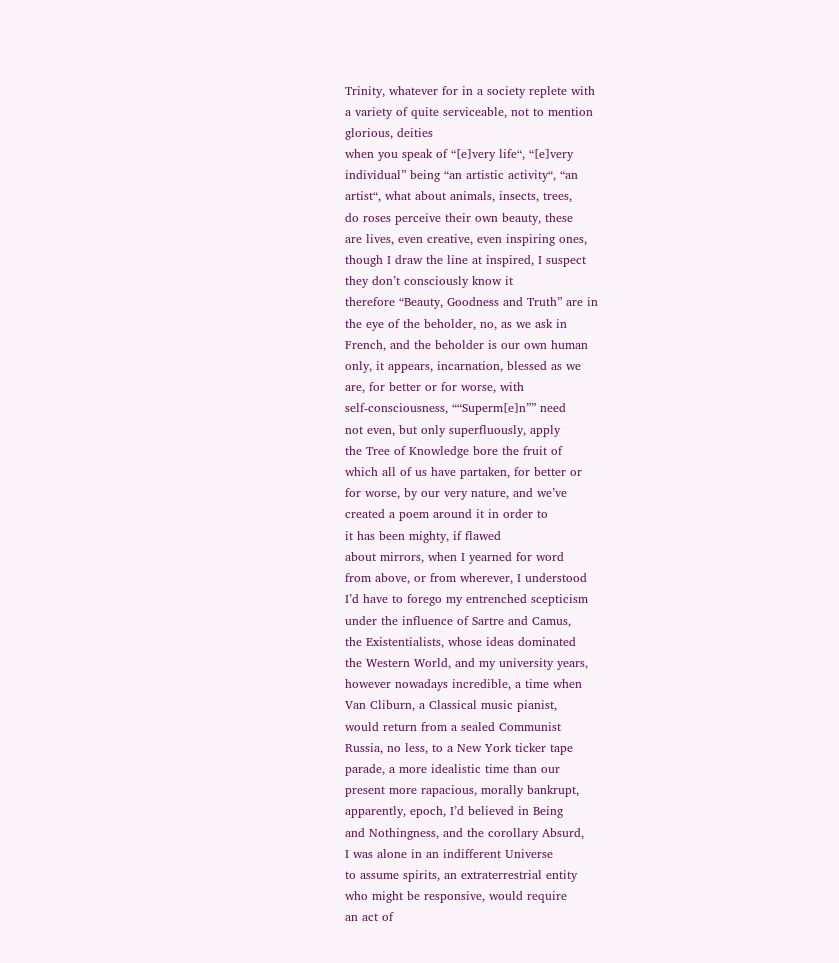Trinity, whatever for in a society replete with
a variety of quite serviceable, not to mention
glorious, deities
when you speak of “[e]very life“, “[e]very
individual” being “an artistic activity“, “an
artist“, what about animals, insects, trees,
do roses perceive their own beauty, these
are lives, even creative, even inspiring ones,
though I draw the line at inspired, I suspect
they don’t consciously know it
therefore “Beauty, Goodness and Truth” are in
the eye of the beholder, no, as we ask in
French, and the beholder is our own human
only, it appears, incarnation, blessed as we
are, for better or for worse, with
self-consciousness, ““Superm[e]n”” need
not even, but only superfluously, apply
the Tree of Knowledge bore the fruit of
which all of us have partaken, for better or
for worse, by our very nature, and we’ve
created a poem around it in order to
it has been mighty, if flawed
about mirrors, when I yearned for word
from above, or from wherever, I understood
I’d have to forego my entrenched scepticism
under the influence of Sartre and Camus,
the Existentialists, whose ideas dominated
the Western World, and my university years,
however nowadays incredible, a time when
Van Cliburn, a Classical music pianist,
would return from a sealed Communist
Russia, no less, to a New York ticker tape
parade, a more idealistic time than our
present more rapacious, morally bankrupt,
apparently, epoch, I’d believed in Being
and Nothingness, and the corollary Absurd,
I was alone in an indifferent Universe
to assume spirits, an extraterrestrial entity
who might be responsive, would require
an act of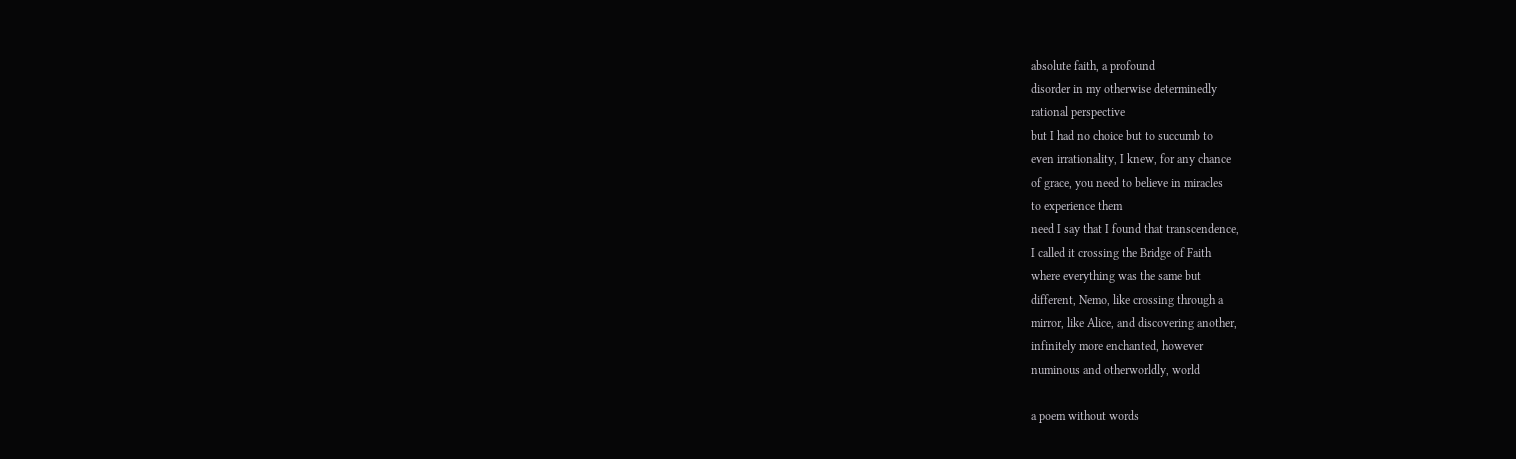absolute faith, a profound
disorder in my otherwise determinedly
rational perspective
but I had no choice but to succumb to
even irrationality, I knew, for any chance
of grace, you need to believe in miracles
to experience them
need I say that I found that transcendence,
I called it crossing the Bridge of Faith
where everything was the same but
different, Nemo, like crossing through a
mirror, like Alice, and discovering another,
infinitely more enchanted, however
numinous and otherworldly, world

a poem without words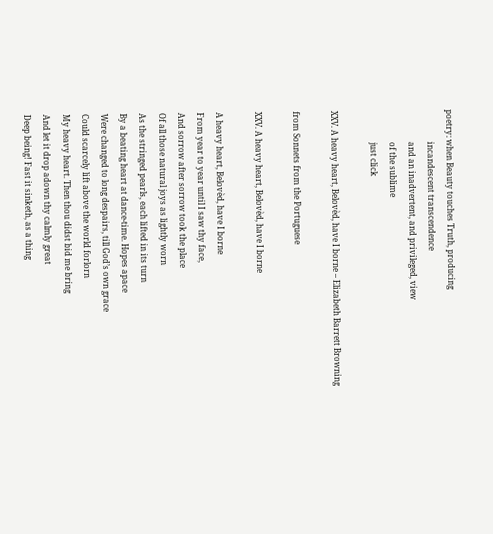poetry: when Beauty touches Truth, producing
                incandescent transcendence
                and an inadvertent, and privileged, view
                of the sublime
                just click

XXV. A heavy heart, Belovèd, have I borne – Elizabeth Barrett Browning

from Sonnets from the Portuguese

XXV. A heavy heart, Belovèd, have I borne

A heavy heart, Belovèd, have I borne
From year to year until I saw thy face,
And sorrow after sorrow took the place
Of all those natural joys as lightly worn
As the stringed pearls, each lifted in its turn
By a beating heart at dance-time. Hopes apace
Were changed to long despairs, till God’s own grace
Could scarcely lift above the world forlorn
My heavy heart. Then thou didst bid me bring
And let it drop adown thy calmly great
Deep being! Fast it sinketh, as a thing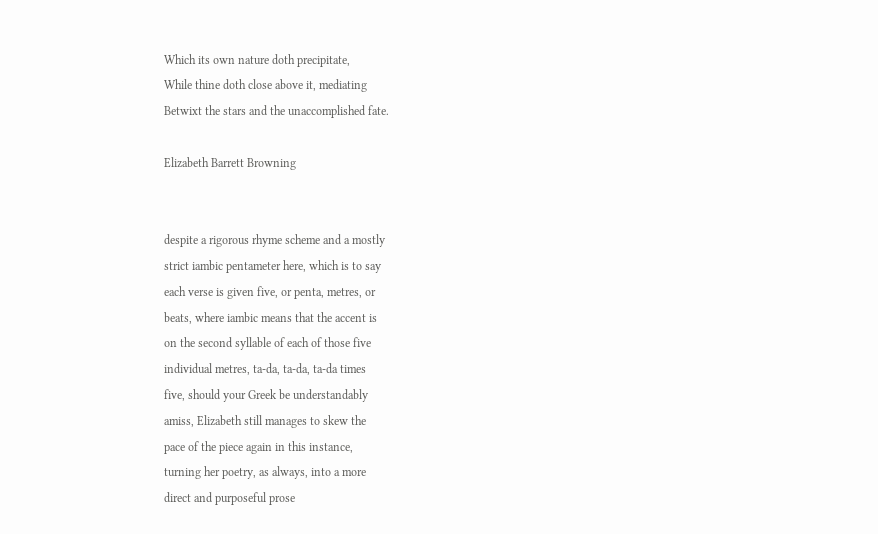Which its own nature doth precipitate,
While thine doth close above it, mediating
Betwixt the stars and the unaccomplished fate.

Elizabeth Barrett Browning


despite a rigorous rhyme scheme and a mostly
strict iambic pentameter here, which is to say
each verse is given five, or penta, metres, or
beats, where iambic means that the accent is
on the second syllable of each of those five
individual metres, ta-da, ta-da, ta-da times
five, should your Greek be understandably
amiss, Elizabeth still manages to skew the
pace of the piece again in this instance,
turning her poetry, as always, into a more
direct and purposeful prose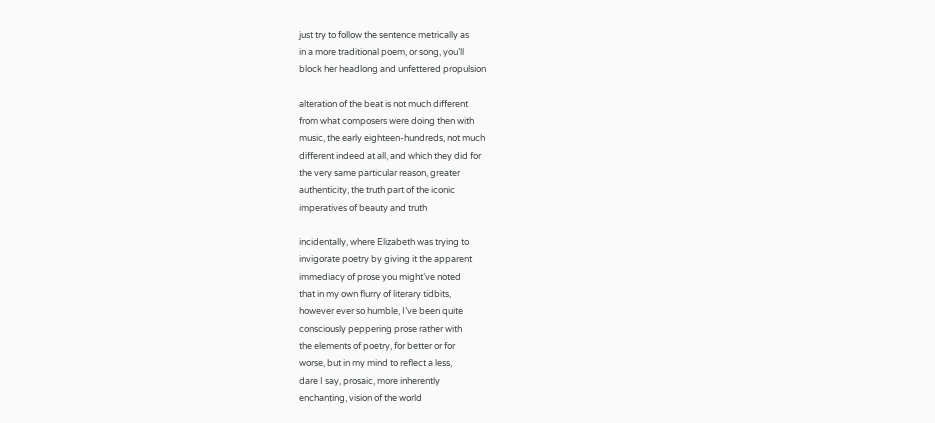just try to follow the sentence metrically as
in a more traditional poem, or song, you’ll
block her headlong and unfettered propulsion

alteration of the beat is not much different
from what composers were doing then with
music, the early eighteen-hundreds, not much
different indeed at all, and which they did for
the very same particular reason, greater
authenticity, the truth part of the iconic
imperatives of beauty and truth

incidentally, where Elizabeth was trying to
invigorate poetry by giving it the apparent
immediacy of prose you might’ve noted
that in my own flurry of literary tidbits,
however ever so humble, I’ve been quite
consciously peppering prose rather with
the elements of poetry, for better or for
worse, but in my mind to reflect a less,
dare I say, prosaic, more inherently
enchanting, vision of the world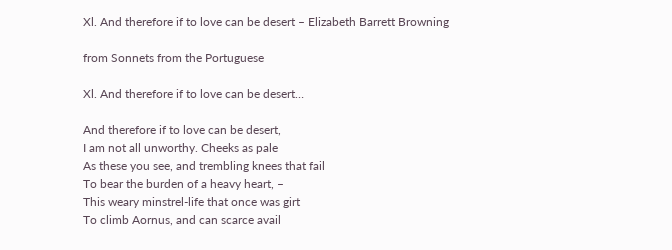Xl. And therefore if to love can be desert – Elizabeth Barrett Browning

from Sonnets from the Portuguese

Xl. And therefore if to love can be desert…

And therefore if to love can be desert,
I am not all unworthy. Cheeks as pale
As these you see, and trembling knees that fail
To bear the burden of a heavy heart, –
This weary minstrel-life that once was girt
To climb Aornus, and can scarce avail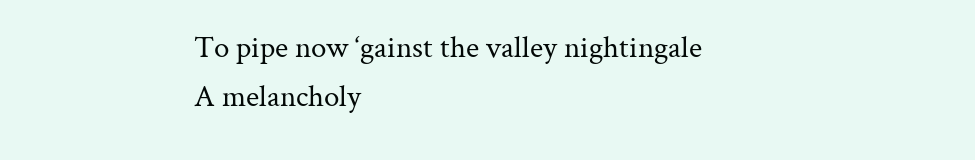To pipe now ‘gainst the valley nightingale
A melancholy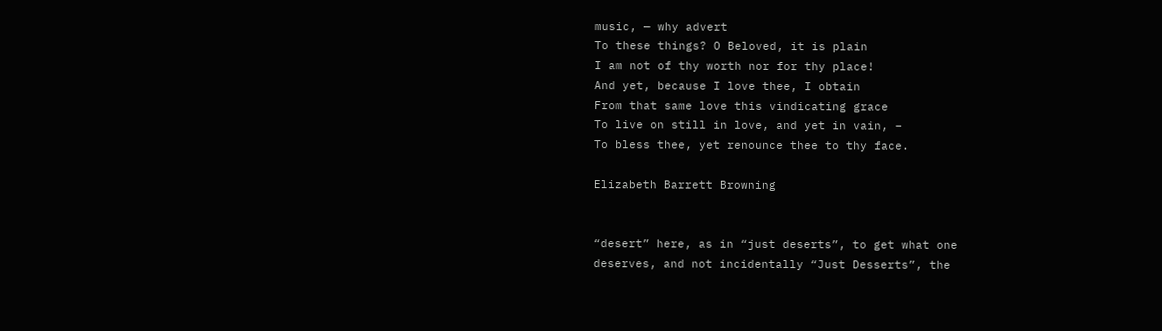music, — why advert
To these things? O Beloved, it is plain
I am not of thy worth nor for thy place!
And yet, because I love thee, I obtain
From that same love this vindicating grace
To live on still in love, and yet in vain, –
To bless thee, yet renounce thee to thy face.

Elizabeth Barrett Browning


“desert” here, as in “just deserts”, to get what one
deserves, and not incidentally “Just Desserts”, the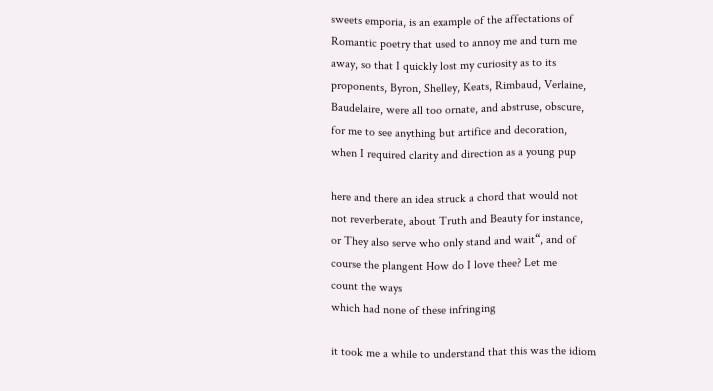sweets emporia, is an example of the affectations of
Romantic poetry that used to annoy me and turn me
away, so that I quickly lost my curiosity as to its
proponents, Byron, Shelley, Keats, Rimbaud, Verlaine,
Baudelaire, were all too ornate, and abstruse, obscure,
for me to see anything but artifice and decoration,
when I required clarity and direction as a young pup

here and there an idea struck a chord that would not
not reverberate, about Truth and Beauty for instance,
or They also serve who only stand and wait“, and of
course the plangent How do I love thee? Let me
count the ways
which had none of these infringing

it took me a while to understand that this was the idiom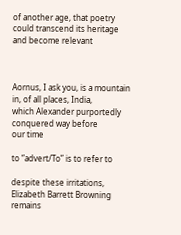of another age, that poetry could transcend its heritage
and become relevant



Aornus, I ask you, is a mountain in, of all places, India,
which Alexander purportedly conquered way before
our time

to “advert/To” is to refer to

despite these irritations, Elizabeth Barrett Browning
remains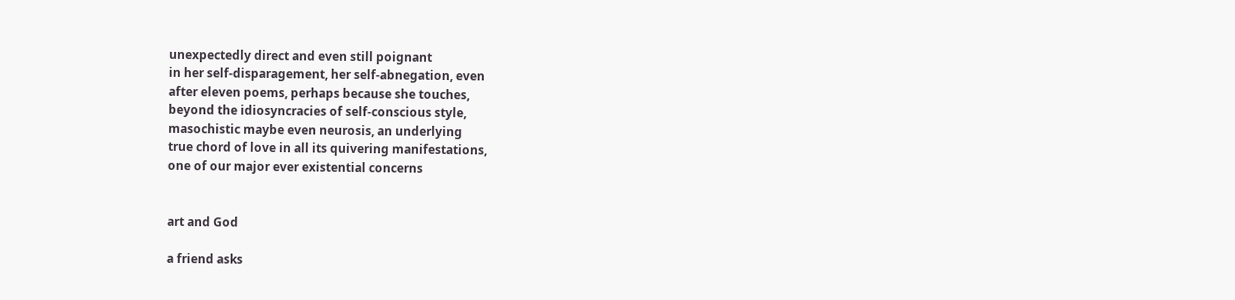unexpectedly direct and even still poignant
in her self-disparagement, her self-abnegation, even
after eleven poems, perhaps because she touches,
beyond the idiosyncracies of self-conscious style,
masochistic maybe even neurosis, an underlying
true chord of love in all its quivering manifestations,
one of our major ever existential concerns


art and God

a friend asks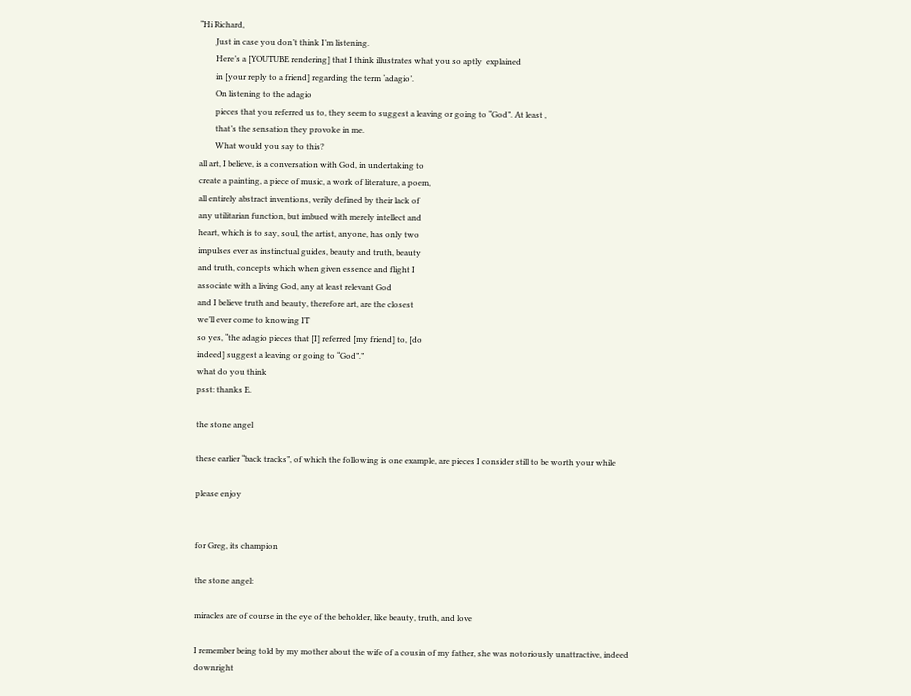“Hi Richard,
        Just in case you don’t think I’m listening.
        Here’s a [YOUTUBE rendering] that I think illustrates what you so aptly  explained
        in [your reply to a friend] regarding the term ‘adagio’.
        On listening to the adagio
        pieces that you referred us to, they seem to suggest a leaving or going to “God”. At least ,
        that’s the sensation they provoke in me.
        What would you say to this?
all art, I believe, is a conversation with God, in undertaking to
create a painting, a piece of music, a work of literature, a poem,
all entirely abstract inventions, verily defined by their lack of
any utilitarian function, but imbued with merely intellect and
heart, which is to say, soul, the artist, anyone, has only two
impulses ever as instinctual guides, beauty and truth, beauty
and truth, concepts which when given essence and flight I
associate with a living God, any at least relevant God
and I believe truth and beauty, therefore art, are the closest
we’ll ever come to knowing IT
so yes, “the adagio pieces that [I] referred [my friend] to, [do
indeed] suggest a leaving or going to “God”.”
what do you think
psst: thanks E.

the stone angel

these earlier “back tracks”, of which the following is one example, are pieces I consider still to be worth your while

please enjoy


for Greg, its champion

the stone angel:

miracles are of course in the eye of the beholder, like beauty, truth, and love

I remember being told by my mother about the wife of a cousin of my father, she was notoriously unattractive, indeed downright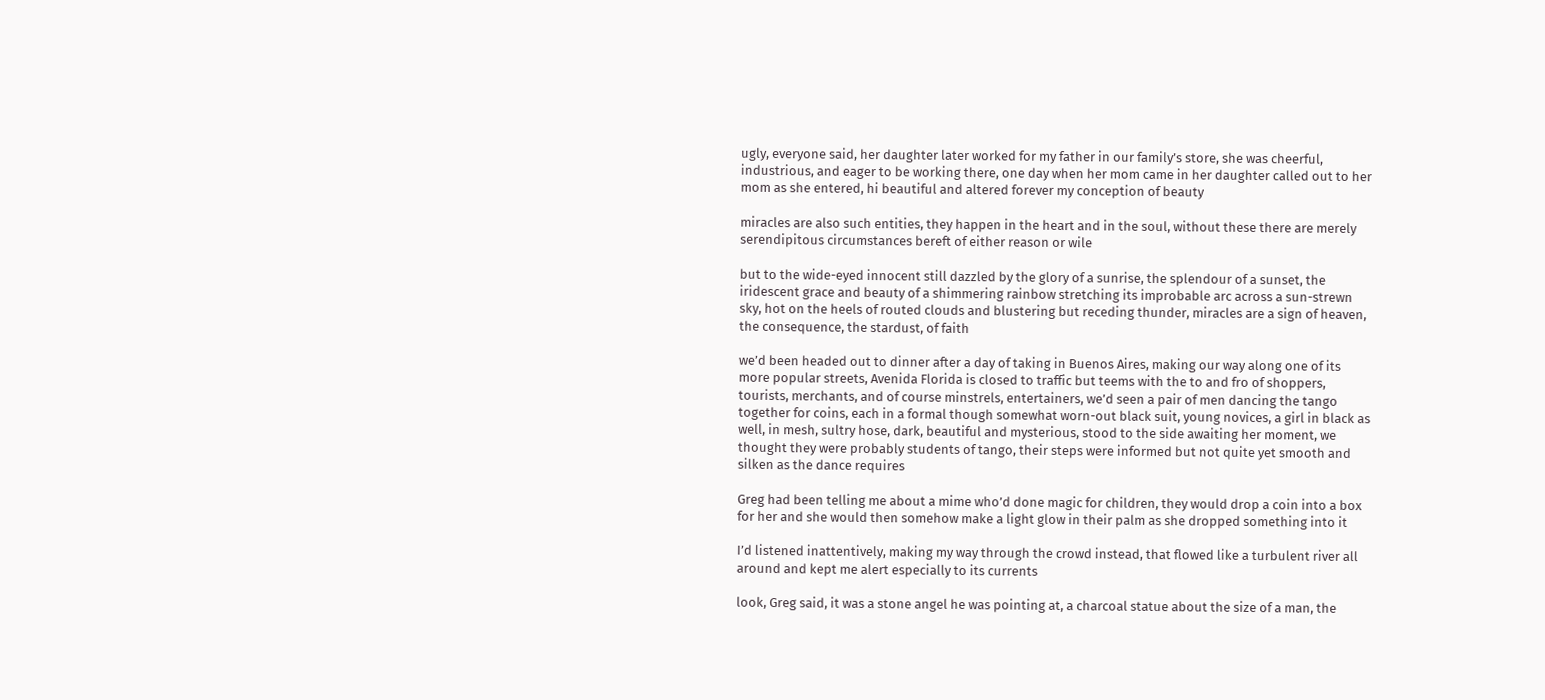ugly, everyone said, her daughter later worked for my father in our family’s store, she was cheerful, industrious, and eager to be working there, one day when her mom came in her daughter called out to her mom as she entered, hi beautiful and altered forever my conception of beauty

miracles are also such entities, they happen in the heart and in the soul, without these there are merely serendipitous circumstances bereft of either reason or wile

but to the wide-eyed innocent still dazzled by the glory of a sunrise, the splendour of a sunset, the iridescent grace and beauty of a shimmering rainbow stretching its improbable arc across a sun-strewn sky, hot on the heels of routed clouds and blustering but receding thunder, miracles are a sign of heaven, the consequence, the stardust, of faith

we’d been headed out to dinner after a day of taking in Buenos Aires, making our way along one of its more popular streets, Avenida Florida is closed to traffic but teems with the to and fro of shoppers, tourists, merchants, and of course minstrels, entertainers, we’d seen a pair of men dancing the tango together for coins, each in a formal though somewhat worn-out black suit, young novices, a girl in black as well, in mesh, sultry hose, dark, beautiful and mysterious, stood to the side awaiting her moment, we thought they were probably students of tango, their steps were informed but not quite yet smooth and silken as the dance requires

Greg had been telling me about a mime who’d done magic for children, they would drop a coin into a box for her and she would then somehow make a light glow in their palm as she dropped something into it

I’d listened inattentively, making my way through the crowd instead, that flowed like a turbulent river all around and kept me alert especially to its currents

look, Greg said, it was a stone angel he was pointing at, a charcoal statue about the size of a man, the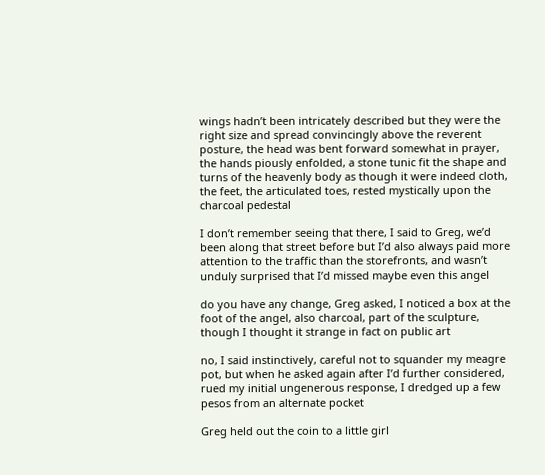wings hadn’t been intricately described but they were the right size and spread convincingly above the reverent posture, the head was bent forward somewhat in prayer, the hands piously enfolded, a stone tunic fit the shape and turns of the heavenly body as though it were indeed cloth, the feet, the articulated toes, rested mystically upon the charcoal pedestal

I don’t remember seeing that there, I said to Greg, we’d been along that street before but I’d also always paid more attention to the traffic than the storefronts, and wasn’t unduly surprised that I’d missed maybe even this angel

do you have any change, Greg asked, I noticed a box at the foot of the angel, also charcoal, part of the sculpture, though I thought it strange in fact on public art

no, I said instinctively, careful not to squander my meagre pot, but when he asked again after I’d further considered, rued my initial ungenerous response, I dredged up a few pesos from an alternate pocket

Greg held out the coin to a little girl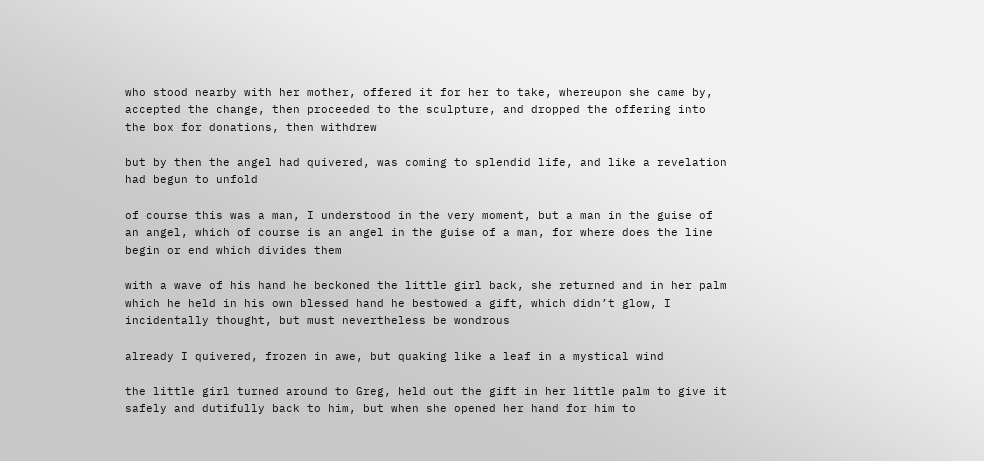who stood nearby with her mother, offered it for her to take, whereupon she came by, accepted the change, then proceeded to the sculpture, and dropped the offering into the box for donations, then withdrew

but by then the angel had quivered, was coming to splendid life, and like a revelation had begun to unfold

of course this was a man, I understood in the very moment, but a man in the guise of an angel, which of course is an angel in the guise of a man, for where does the line begin or end which divides them

with a wave of his hand he beckoned the little girl back, she returned and in her palm which he held in his own blessed hand he bestowed a gift, which didn’t glow, I incidentally thought, but must nevertheless be wondrous

already I quivered, frozen in awe, but quaking like a leaf in a mystical wind

the little girl turned around to Greg, held out the gift in her little palm to give it safely and dutifully back to him, but when she opened her hand for him to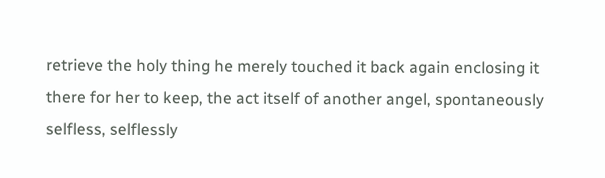retrieve the holy thing he merely touched it back again enclosing it there for her to keep, the act itself of another angel, spontaneously selfless, selflessly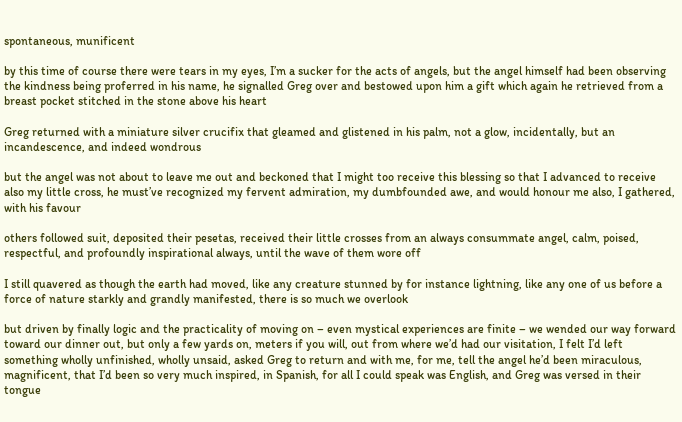spontaneous, munificent

by this time of course there were tears in my eyes, I’m a sucker for the acts of angels, but the angel himself had been observing the kindness being proferred in his name, he signalled Greg over and bestowed upon him a gift which again he retrieved from a breast pocket stitched in the stone above his heart

Greg returned with a miniature silver crucifix that gleamed and glistened in his palm, not a glow, incidentally, but an incandescence, and indeed wondrous

but the angel was not about to leave me out and beckoned that I might too receive this blessing so that I advanced to receive also my little cross, he must’ve recognized my fervent admiration, my dumbfounded awe, and would honour me also, I gathered, with his favour

others followed suit, deposited their pesetas, received their little crosses from an always consummate angel, calm, poised, respectful, and profoundly inspirational always, until the wave of them wore off

I still quavered as though the earth had moved, like any creature stunned by for instance lightning, like any one of us before a force of nature starkly and grandly manifested, there is so much we overlook

but driven by finally logic and the practicality of moving on – even mystical experiences are finite – we wended our way forward toward our dinner out, but only a few yards on, meters if you will, out from where we’d had our visitation, I felt I’d left something wholly unfinished, wholly unsaid, asked Greg to return and with me, for me, tell the angel he’d been miraculous, magnificent, that I’d been so very much inspired, in Spanish, for all I could speak was English, and Greg was versed in their tongue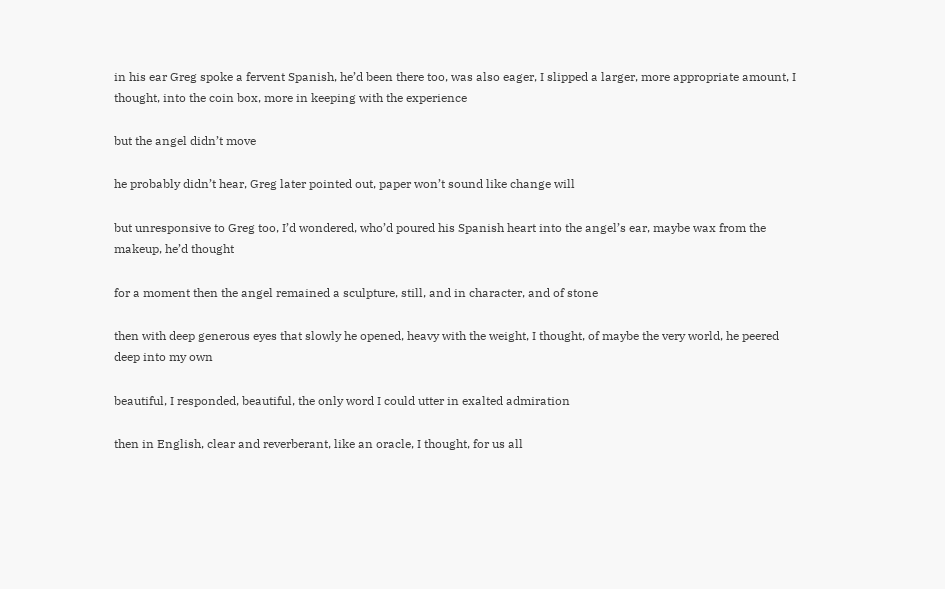in his ear Greg spoke a fervent Spanish, he’d been there too, was also eager, I slipped a larger, more appropriate amount, I thought, into the coin box, more in keeping with the experience

but the angel didn’t move

he probably didn’t hear, Greg later pointed out, paper won’t sound like change will

but unresponsive to Greg too, I’d wondered, who’d poured his Spanish heart into the angel’s ear, maybe wax from the makeup, he’d thought

for a moment then the angel remained a sculpture, still, and in character, and of stone

then with deep generous eyes that slowly he opened, heavy with the weight, I thought, of maybe the very world, he peered deep into my own

beautiful, I responded, beautiful, the only word I could utter in exalted admiration

then in English, clear and reverberant, like an oracle, I thought, for us all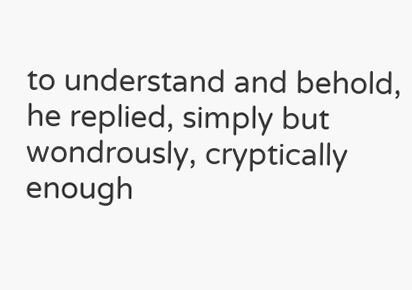to understand and behold, he replied, simply but wondrously, cryptically enough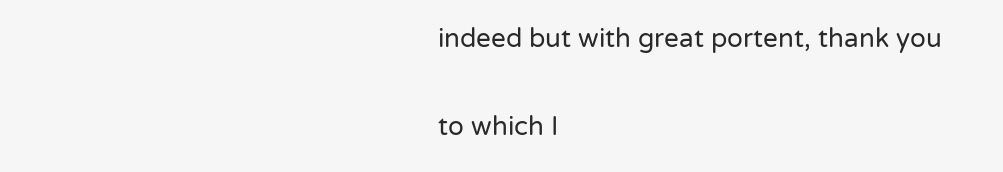indeed but with great portent, thank you

to which I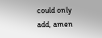could only add, amen